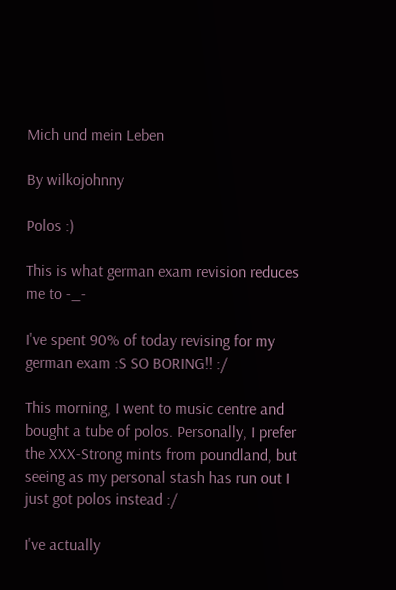Mich und mein Leben

By wilkojohnny

Polos :)

This is what german exam revision reduces me to -_-

I've spent 90% of today revising for my german exam :S SO BORING!! :/

This morning, I went to music centre and bought a tube of polos. Personally, I prefer the XXX-Strong mints from poundland, but seeing as my personal stash has run out I just got polos instead :/

I've actually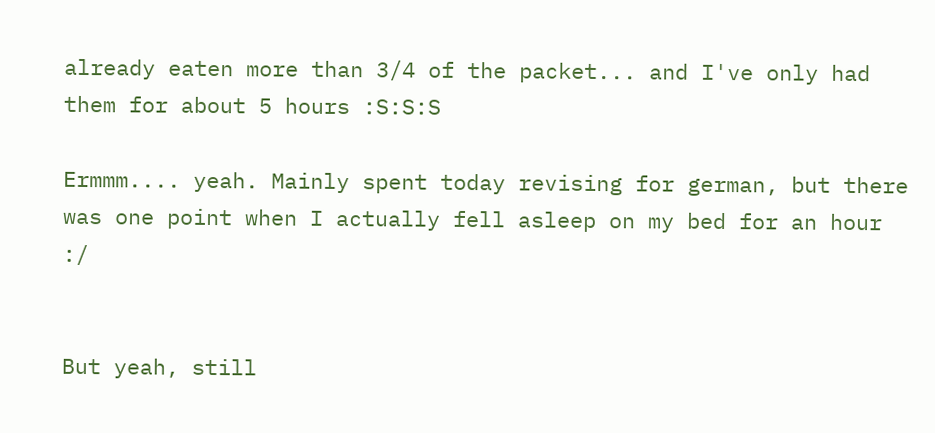already eaten more than 3/4 of the packet... and I've only had them for about 5 hours :S:S:S

Ermmm.... yeah. Mainly spent today revising for german, but there was one point when I actually fell asleep on my bed for an hour :/


But yeah, still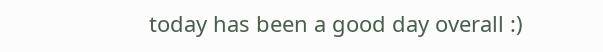today has been a good day overall :)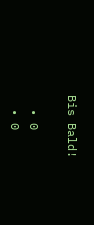Bis Bald!

  • 0
  • 0